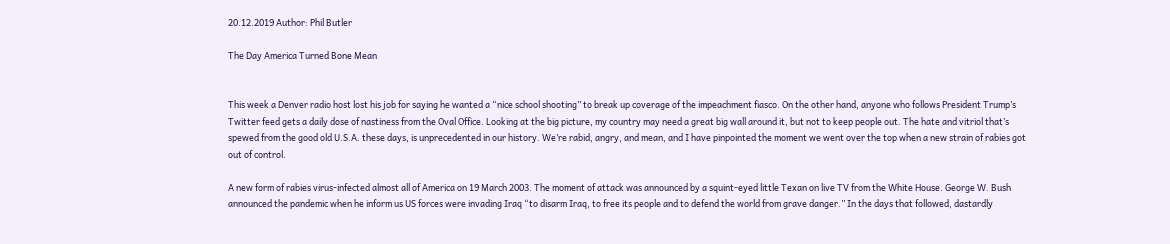20.12.2019 Author: Phil Butler

The Day America Turned Bone Mean


This week a Denver radio host lost his job for saying he wanted a “nice school shooting” to break up coverage of the impeachment fiasco. On the other hand, anyone who follows President Trump’s Twitter feed gets a daily dose of nastiness from the Oval Office. Looking at the big picture, my country may need a great big wall around it, but not to keep people out. The hate and vitriol that’s spewed from the good old U.S.A. these days, is unprecedented in our history. We’re rabid, angry, and mean, and I have pinpointed the moment we went over the top when a new strain of rabies got out of control.

A new form of rabies virus-infected almost all of America on 19 March 2003. The moment of attack was announced by a squint-eyed little Texan on live TV from the White House. George W. Bush announced the pandemic when he inform us US forces were invading Iraq “to disarm Iraq, to free its people and to defend the world from grave danger.” In the days that followed, dastardly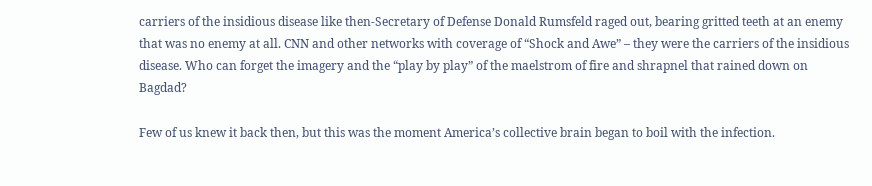carriers of the insidious disease like then-Secretary of Defense Donald Rumsfeld raged out, bearing gritted teeth at an enemy that was no enemy at all. CNN and other networks with coverage of “Shock and Awe” – they were the carriers of the insidious disease. Who can forget the imagery and the “play by play” of the maelstrom of fire and shrapnel that rained down on Bagdad?

Few of us knew it back then, but this was the moment America’s collective brain began to boil with the infection.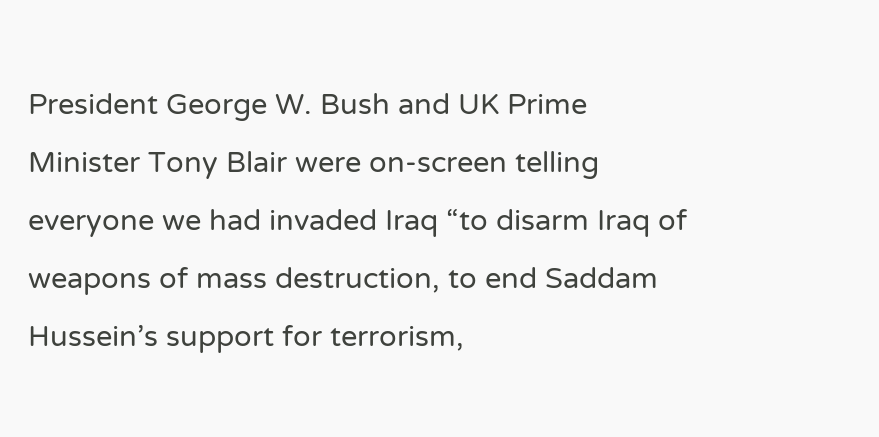President George W. Bush and UK Prime Minister Tony Blair were on-screen telling everyone we had invaded Iraq “to disarm Iraq of weapons of mass destruction, to end Saddam Hussein’s support for terrorism,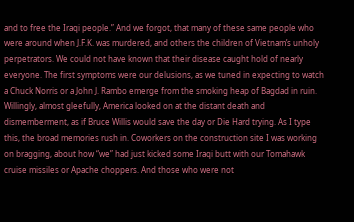and to free the Iraqi people.” And we forgot, that many of these same people who were around when J.F.K. was murdered, and others the children of Vietnam’s unholy perpetrators. We could not have known that their disease caught hold of nearly everyone. The first symptoms were our delusions, as we tuned in expecting to watch a Chuck Norris or a John J. Rambo emerge from the smoking heap of Bagdad in ruin. Willingly, almost gleefully, America looked on at the distant death and dismemberment, as if Bruce Willis would save the day or Die Hard trying. As I type this, the broad memories rush in. Coworkers on the construction site I was working on bragging, about how “we” had just kicked some Iraqi butt with our Tomahawk cruise missiles or Apache choppers. And those who were not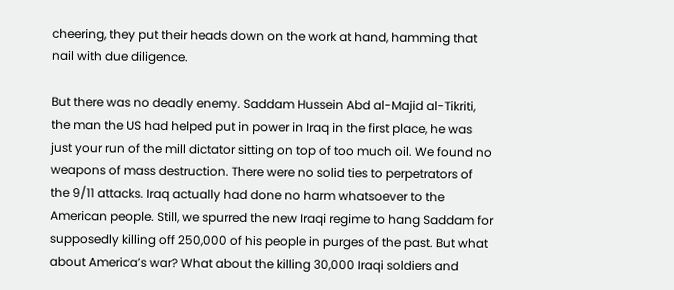cheering, they put their heads down on the work at hand, hamming that nail with due diligence.

But there was no deadly enemy. Saddam Hussein Abd al-Majid al-Tikriti, the man the US had helped put in power in Iraq in the first place, he was just your run of the mill dictator sitting on top of too much oil. We found no weapons of mass destruction. There were no solid ties to perpetrators of the 9/11 attacks. Iraq actually had done no harm whatsoever to the American people. Still, we spurred the new Iraqi regime to hang Saddam for supposedly killing off 250,000 of his people in purges of the past. But what about America’s war? What about the killing 30,000 Iraqi soldiers and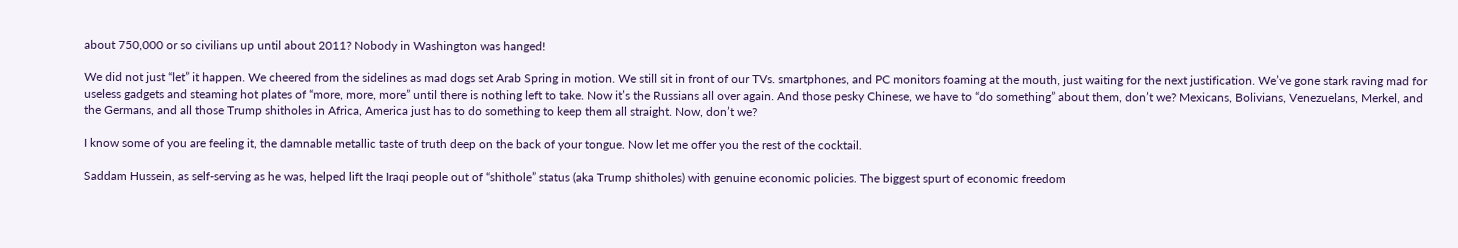about 750,000 or so civilians up until about 2011? Nobody in Washington was hanged!

We did not just “let” it happen. We cheered from the sidelines as mad dogs set Arab Spring in motion. We still sit in front of our TVs. smartphones, and PC monitors foaming at the mouth, just waiting for the next justification. We’ve gone stark raving mad for useless gadgets and steaming hot plates of “more, more, more” until there is nothing left to take. Now it’s the Russians all over again. And those pesky Chinese, we have to “do something” about them, don’t we? Mexicans, Bolivians, Venezuelans, Merkel, and the Germans, and all those Trump shitholes in Africa, America just has to do something to keep them all straight. Now, don’t we?

I know some of you are feeling it, the damnable metallic taste of truth deep on the back of your tongue. Now let me offer you the rest of the cocktail.

Saddam Hussein, as self-serving as he was, helped lift the Iraqi people out of “shithole” status (aka Trump shitholes) with genuine economic policies. The biggest spurt of economic freedom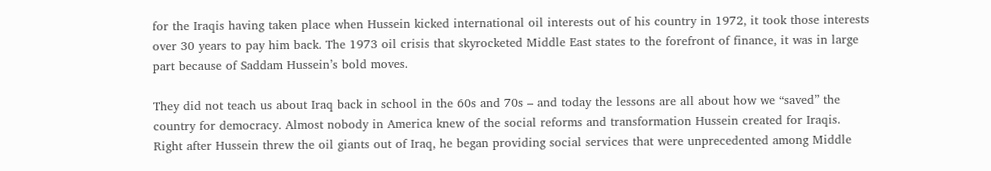for the Iraqis having taken place when Hussein kicked international oil interests out of his country in 1972, it took those interests over 30 years to pay him back. The 1973 oil crisis that skyrocketed Middle East states to the forefront of finance, it was in large part because of Saddam Hussein’s bold moves.

They did not teach us about Iraq back in school in the 60s and 70s – and today the lessons are all about how we “saved” the country for democracy. Almost nobody in America knew of the social reforms and transformation Hussein created for Iraqis. Right after Hussein threw the oil giants out of Iraq, he began providing social services that were unprecedented among Middle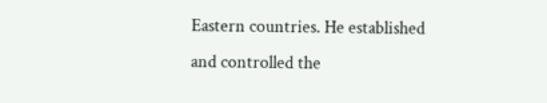Eastern countries. He established and controlled the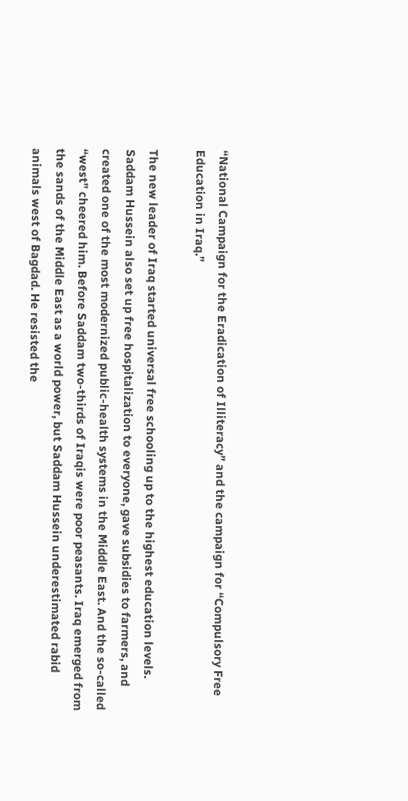“National Campaign for the Eradication of Illiteracy” and the campaign for “Compulsory Free Education in Iraq.”

The new leader of Iraq started universal free schooling up to the highest education levels. Saddam Hussein also set up free hospitalization to everyone, gave subsidies to farmers, and created one of the most modernized public-health systems in the Middle East. And the so-called “west” cheered him. Before Saddam two-thirds of Iraqis were poor peasants. Iraq emerged from the sands of the Middle East as a world power, but Saddam Hussein underestimated rabid animals west of Bagdad. He resisted the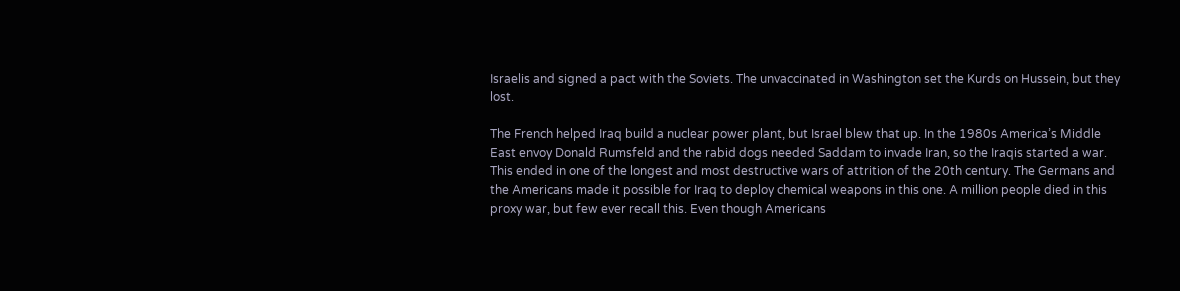Israelis and signed a pact with the Soviets. The unvaccinated in Washington set the Kurds on Hussein, but they lost.

The French helped Iraq build a nuclear power plant, but Israel blew that up. In the 1980s America’s Middle East envoy Donald Rumsfeld and the rabid dogs needed Saddam to invade Iran, so the Iraqis started a war. This ended in one of the longest and most destructive wars of attrition of the 20th century. The Germans and the Americans made it possible for Iraq to deploy chemical weapons in this one. A million people died in this proxy war, but few ever recall this. Even though Americans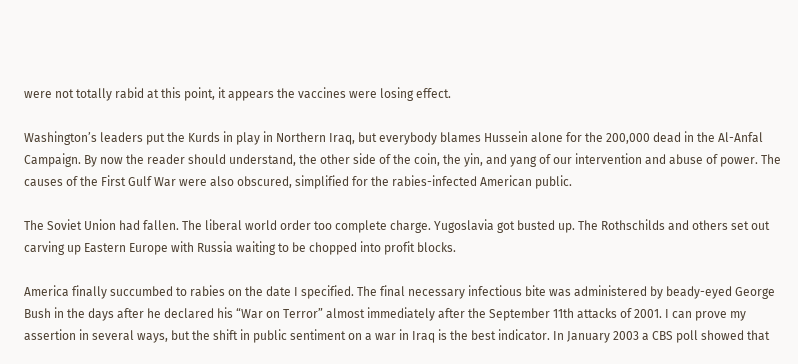were not totally rabid at this point, it appears the vaccines were losing effect.

Washington’s leaders put the Kurds in play in Northern Iraq, but everybody blames Hussein alone for the 200,000 dead in the Al-Anfal Campaign. By now the reader should understand, the other side of the coin, the yin, and yang of our intervention and abuse of power. The causes of the First Gulf War were also obscured, simplified for the rabies-infected American public.

The Soviet Union had fallen. The liberal world order too complete charge. Yugoslavia got busted up. The Rothschilds and others set out carving up Eastern Europe with Russia waiting to be chopped into profit blocks.

America finally succumbed to rabies on the date I specified. The final necessary infectious bite was administered by beady-eyed George Bush in the days after he declared his “War on Terror” almost immediately after the September 11th attacks of 2001. I can prove my assertion in several ways, but the shift in public sentiment on a war in Iraq is the best indicator. In January 2003 a CBS poll showed that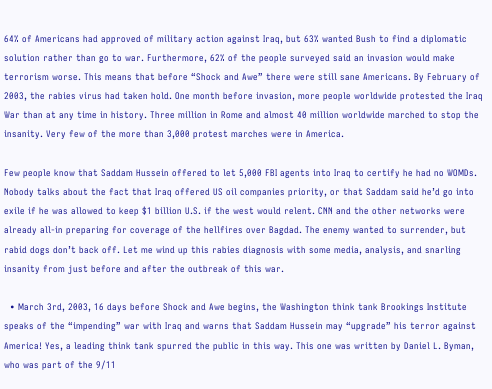64% of Americans had approved of military action against Iraq, but 63% wanted Bush to find a diplomatic solution rather than go to war. Furthermore, 62% of the people surveyed said an invasion would make terrorism worse. This means that before “Shock and Awe” there were still sane Americans. By February of 2003, the rabies virus had taken hold. One month before invasion, more people worldwide protested the Iraq War than at any time in history. Three million in Rome and almost 40 million worldwide marched to stop the insanity. Very few of the more than 3,000 protest marches were in America.

Few people know that Saddam Hussein offered to let 5,000 FBI agents into Iraq to certify he had no WOMDs. Nobody talks about the fact that Iraq offered US oil companies priority, or that Saddam said he’d go into exile if he was allowed to keep $1 billion U.S. if the west would relent. CNN and the other networks were already all-in preparing for coverage of the hellfires over Bagdad. The enemy wanted to surrender, but rabid dogs don’t back off. Let me wind up this rabies diagnosis with some media, analysis, and snarling insanity from just before and after the outbreak of this war.

  • March 3rd, 2003, 16 days before Shock and Awe begins, the Washington think tank Brookings Institute speaks of the “impending” war with Iraq and warns that Saddam Hussein may “upgrade” his terror against America! Yes, a leading think tank spurred the public in this way. This one was written by Daniel L. Byman, who was part of the 9/11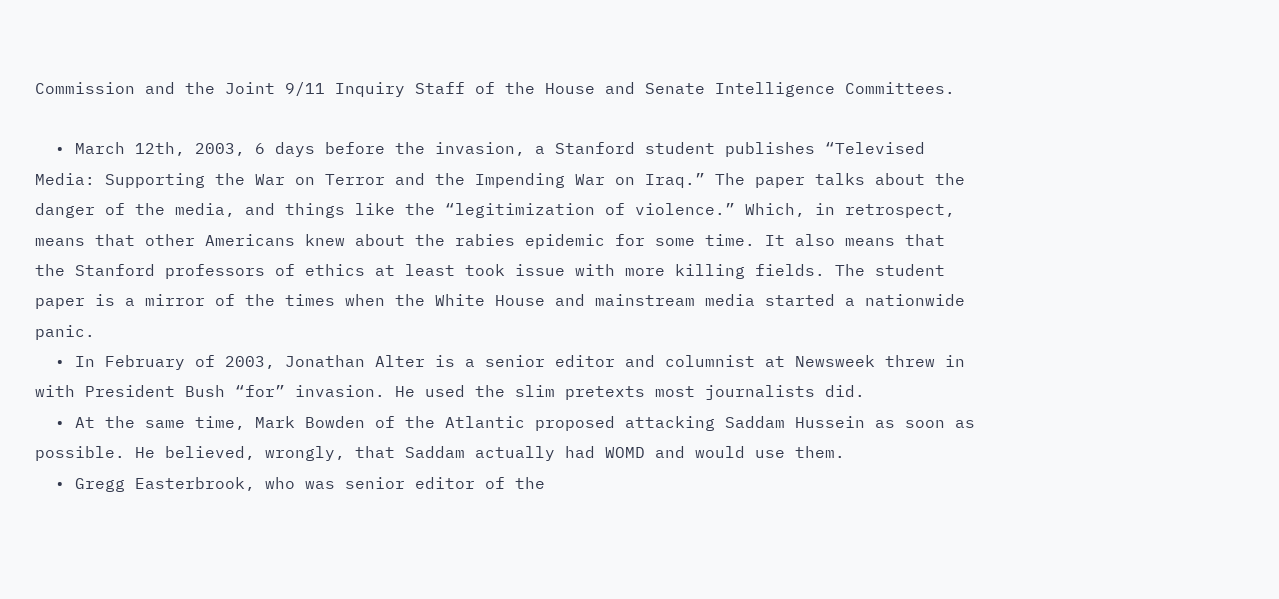Commission and the Joint 9/11 Inquiry Staff of the House and Senate Intelligence Committees.

  • March 12th, 2003, 6 days before the invasion, a Stanford student publishes “Televised Media: Supporting the War on Terror and the Impending War on Iraq.” The paper talks about the danger of the media, and things like the “legitimization of violence.” Which, in retrospect, means that other Americans knew about the rabies epidemic for some time. It also means that the Stanford professors of ethics at least took issue with more killing fields. The student paper is a mirror of the times when the White House and mainstream media started a nationwide panic.
  • In February of 2003, Jonathan Alter is a senior editor and columnist at Newsweek threw in with President Bush “for” invasion. He used the slim pretexts most journalists did.
  • At the same time, Mark Bowden of the Atlantic proposed attacking Saddam Hussein as soon as possible. He believed, wrongly, that Saddam actually had WOMD and would use them.
  • Gregg Easterbrook, who was senior editor of the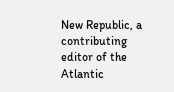New Republic, a contributing editor of the Atlantic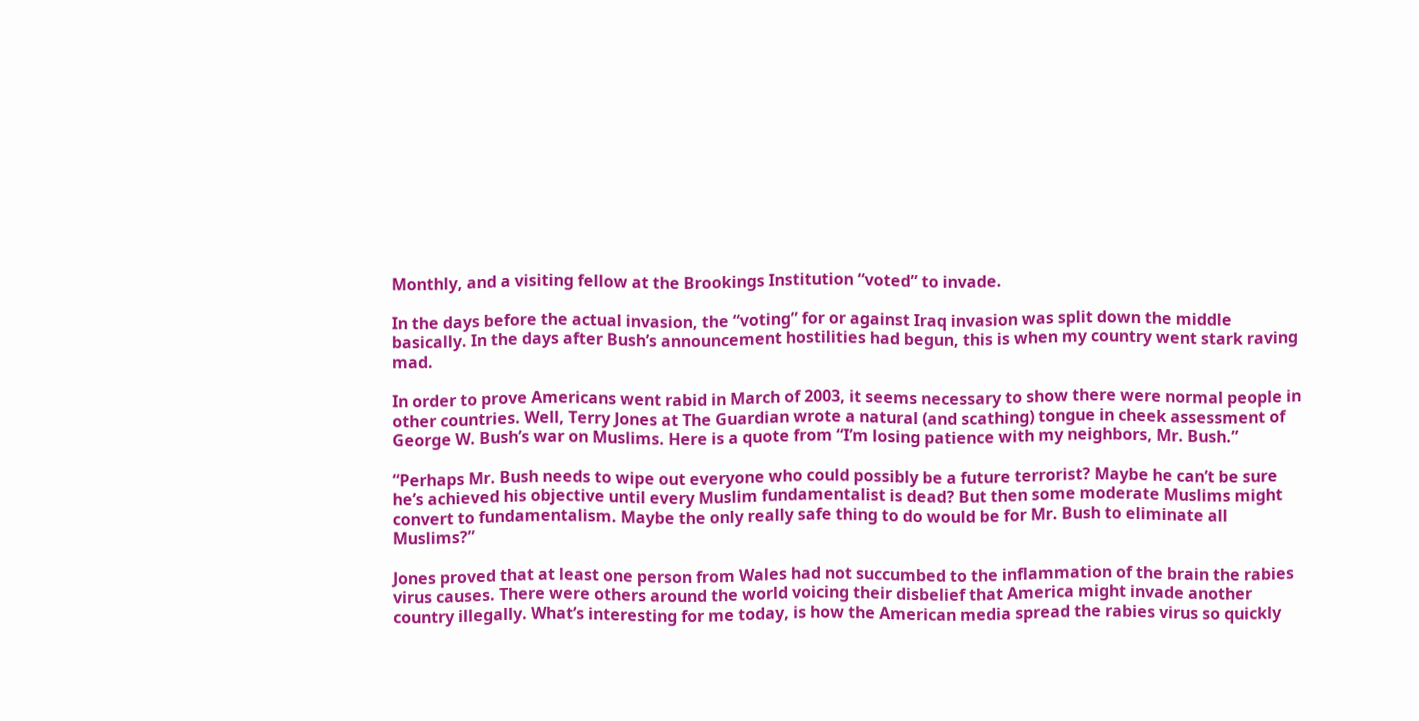Monthly, and a visiting fellow at the Brookings Institution “voted” to invade.

In the days before the actual invasion, the “voting” for or against Iraq invasion was split down the middle basically. In the days after Bush’s announcement hostilities had begun, this is when my country went stark raving mad.

In order to prove Americans went rabid in March of 2003, it seems necessary to show there were normal people in other countries. Well, Terry Jones at The Guardian wrote a natural (and scathing) tongue in cheek assessment of George W. Bush’s war on Muslims. Here is a quote from “I’m losing patience with my neighbors, Mr. Bush.”

“Perhaps Mr. Bush needs to wipe out everyone who could possibly be a future terrorist? Maybe he can’t be sure he’s achieved his objective until every Muslim fundamentalist is dead? But then some moderate Muslims might convert to fundamentalism. Maybe the only really safe thing to do would be for Mr. Bush to eliminate all Muslims?”

Jones proved that at least one person from Wales had not succumbed to the inflammation of the brain the rabies virus causes. There were others around the world voicing their disbelief that America might invade another country illegally. What’s interesting for me today, is how the American media spread the rabies virus so quickly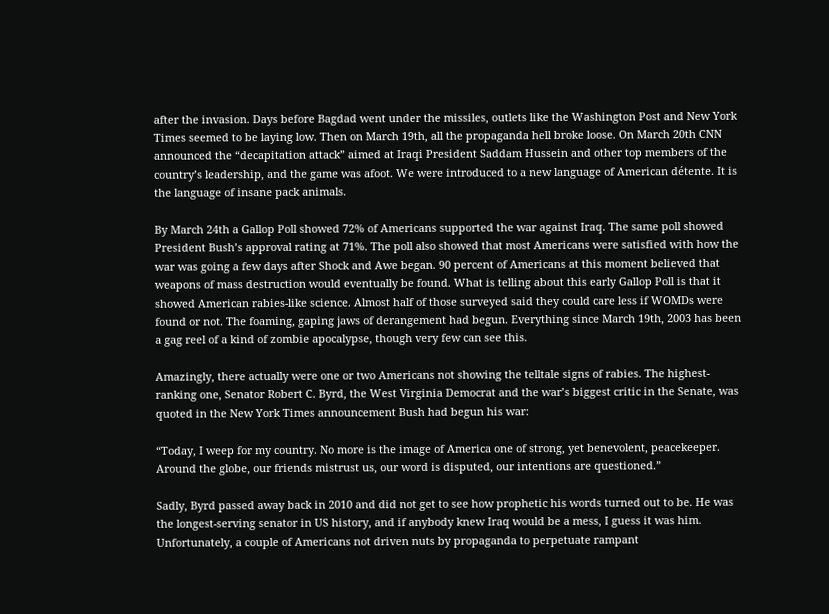after the invasion. Days before Bagdad went under the missiles, outlets like the Washington Post and New York Times seemed to be laying low. Then on March 19th, all the propaganda hell broke loose. On March 20th CNN announced the “decapitation attack” aimed at Iraqi President Saddam Hussein and other top members of the country’s leadership, and the game was afoot. We were introduced to a new language of American détente. It is the language of insane pack animals.

By March 24th a Gallop Poll showed 72% of Americans supported the war against Iraq. The same poll showed President Bush’s approval rating at 71%. The poll also showed that most Americans were satisfied with how the war was going a few days after Shock and Awe began. 90 percent of Americans at this moment believed that weapons of mass destruction would eventually be found. What is telling about this early Gallop Poll is that it showed American rabies-like science. Almost half of those surveyed said they could care less if WOMDs were found or not. The foaming, gaping jaws of derangement had begun. Everything since March 19th, 2003 has been a gag reel of a kind of zombie apocalypse, though very few can see this.

Amazingly, there actually were one or two Americans not showing the telltale signs of rabies. The highest-ranking one, Senator Robert C. Byrd, the West Virginia Democrat and the war’s biggest critic in the Senate, was quoted in the New York Times announcement Bush had begun his war:

“Today, I weep for my country. No more is the image of America one of strong, yet benevolent, peacekeeper. Around the globe, our friends mistrust us, our word is disputed, our intentions are questioned.”

Sadly, Byrd passed away back in 2010 and did not get to see how prophetic his words turned out to be. He was the longest-serving senator in US history, and if anybody knew Iraq would be a mess, I guess it was him. Unfortunately, a couple of Americans not driven nuts by propaganda to perpetuate rampant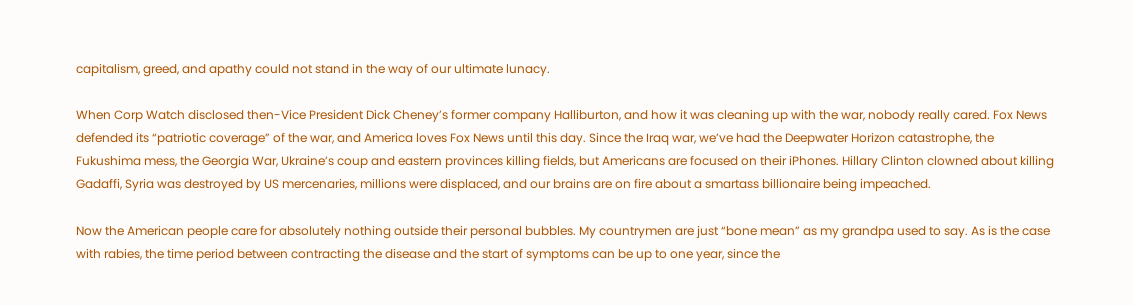capitalism, greed, and apathy could not stand in the way of our ultimate lunacy.

When Corp Watch disclosed then-Vice President Dick Cheney’s former company Halliburton, and how it was cleaning up with the war, nobody really cared. Fox News defended its “patriotic coverage” of the war, and America loves Fox News until this day. Since the Iraq war, we’ve had the Deepwater Horizon catastrophe, the Fukushima mess, the Georgia War, Ukraine’s coup and eastern provinces killing fields, but Americans are focused on their iPhones. Hillary Clinton clowned about killing Gadaffi, Syria was destroyed by US mercenaries, millions were displaced, and our brains are on fire about a smartass billionaire being impeached.

Now the American people care for absolutely nothing outside their personal bubbles. My countrymen are just “bone mean” as my grandpa used to say. As is the case with rabies, the time period between contracting the disease and the start of symptoms can be up to one year, since the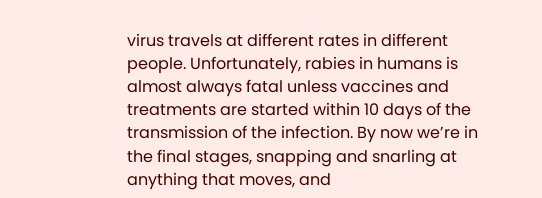virus travels at different rates in different people. Unfortunately, rabies in humans is almost always fatal unless vaccines and treatments are started within 10 days of the transmission of the infection. By now we’re in the final stages, snapping and snarling at anything that moves, and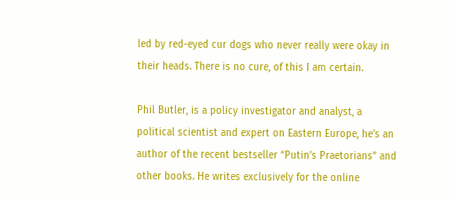led by red-eyed cur dogs who never really were okay in their heads. There is no cure, of this I am certain.

Phil Butler, is a policy investigator and analyst, a political scientist and expert on Eastern Europe, he’s an author of the recent bestseller “Putin’s Praetorians” and other books. He writes exclusively for the online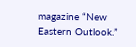magazine “New Eastern Outlook.”